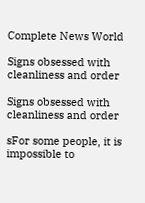Complete News World

Signs obsessed with cleanliness and order

Signs obsessed with cleanliness and order

sFor some people, it is impossible to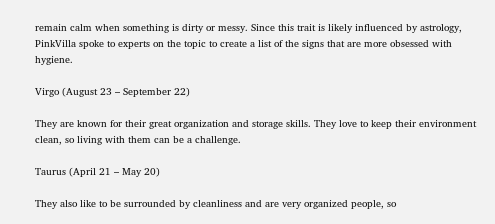remain calm when something is dirty or messy. Since this trait is likely influenced by astrology, PinkVilla spoke to experts on the topic to create a list of the signs that are more obsessed with hygiene.

Virgo (August 23 – September 22)

They are known for their great organization and storage skills. They love to keep their environment clean, so living with them can be a challenge.

Taurus (April 21 – May 20)

They also like to be surrounded by cleanliness and are very organized people, so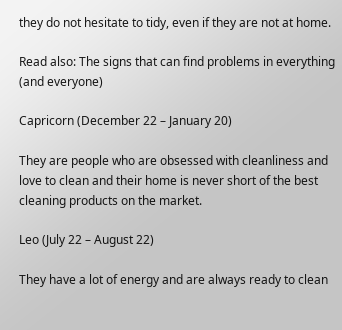they do not hesitate to tidy, even if they are not at home.

Read also: The signs that can find problems in everything (and everyone)

Capricorn (December 22 – January 20)

They are people who are obsessed with cleanliness and love to clean and their home is never short of the best cleaning products on the market.

Leo (July 22 – August 22)

They have a lot of energy and are always ready to clean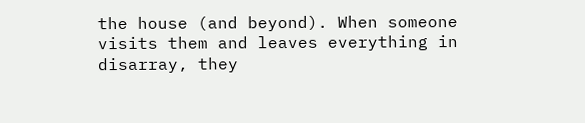the house (and beyond). When someone visits them and leaves everything in disarray, they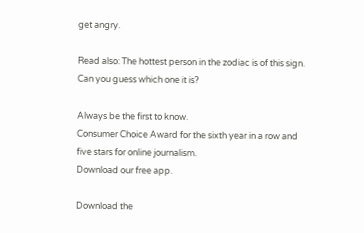get angry.

Read also: The hottest person in the zodiac is of this sign. Can you guess which one it is?

Always be the first to know.
Consumer Choice Award for the sixth year in a row and five stars for online journalism.
Download our free app.

Download the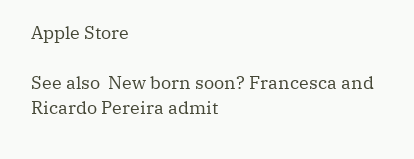Apple Store

See also  New born soon? Francesca and Ricardo Pereira admit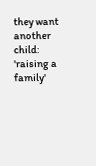they want another child: 'raising a family'